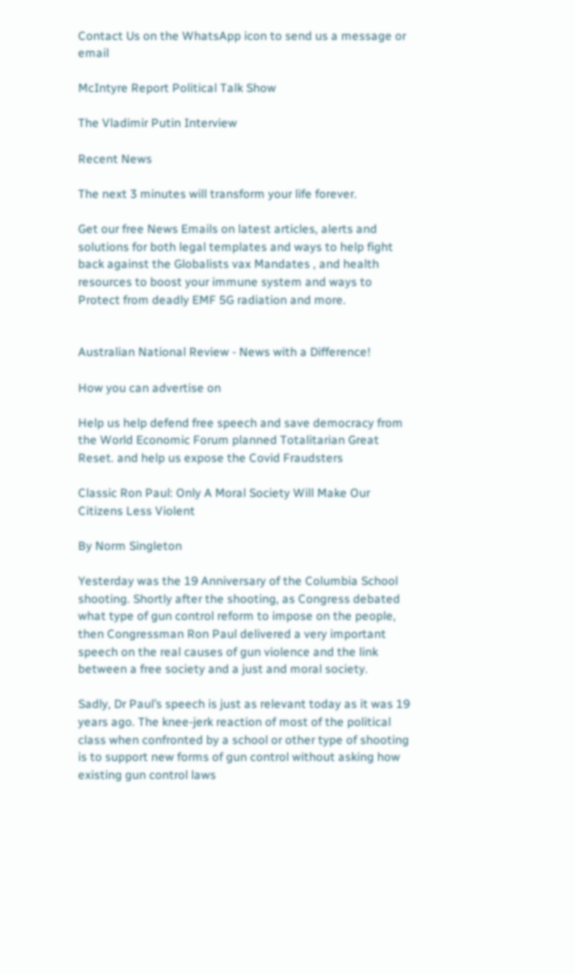Contact Us on the WhatsApp icon to send us a message or email

McIntyre Report Political Talk Show

The Vladimir Putin Interview

Recent News

The next 3 minutes will transform your life forever.

Get our free News Emails on latest articles, alerts and solutions for both legal templates and ways to help fight back against the Globalists vax Mandates , and health resources to boost your immune system and ways to Protect from deadly EMF 5G radiation and more.


Australian National Review - News with a Difference!

How you can advertise on

Help us help defend free speech and save democracy from the World Economic Forum planned Totalitarian Great Reset. and help us expose the Covid Fraudsters

Classic Ron Paul: Only A Moral Society Will Make Our Citizens Less Violent

By Norm Singleton

Yesterday was the 19 Anniversary of the Columbia School shooting. Shortly after the shooting, as Congress debated what type of gun control reform to impose on the people, then Congressman Ron Paul delivered a very important speech on the real causes of gun violence and the link between a free society and a just and moral society.

Sadly, Dr Paul’s speech is just as relevant today as it was 19 years ago. The knee-jerk reaction of most of the political class when confronted by a school or other type of shooting is to support new forms of gun control without asking how existing gun control laws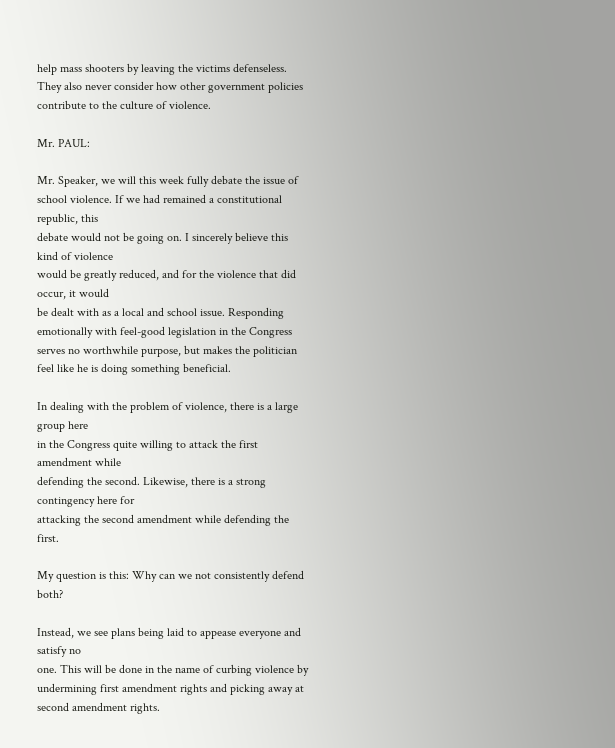help mass shooters by leaving the victims defenseless. They also never consider how other government policies contribute to the culture of violence.

Mr. PAUL:

Mr. Speaker, we will this week fully debate the issue of
school violence. If we had remained a constitutional republic, this
debate would not be going on. I sincerely believe this kind of violence
would be greatly reduced, and for the violence that did occur, it would
be dealt with as a local and school issue. Responding emotionally with feel-good legislation in the Congress serves no worthwhile purpose, but makes the politician feel like he is doing something beneficial.

In dealing with the problem of violence, there is a large group here
in the Congress quite willing to attack the first amendment while
defending the second. Likewise, there is a strong contingency here for
attacking the second amendment while defending the first.

My question is this: Why can we not consistently defend both?

Instead, we see plans being laid to appease everyone and satisfy no
one. This will be done in the name of curbing violence by undermining first amendment rights and picking away at second amendment rights.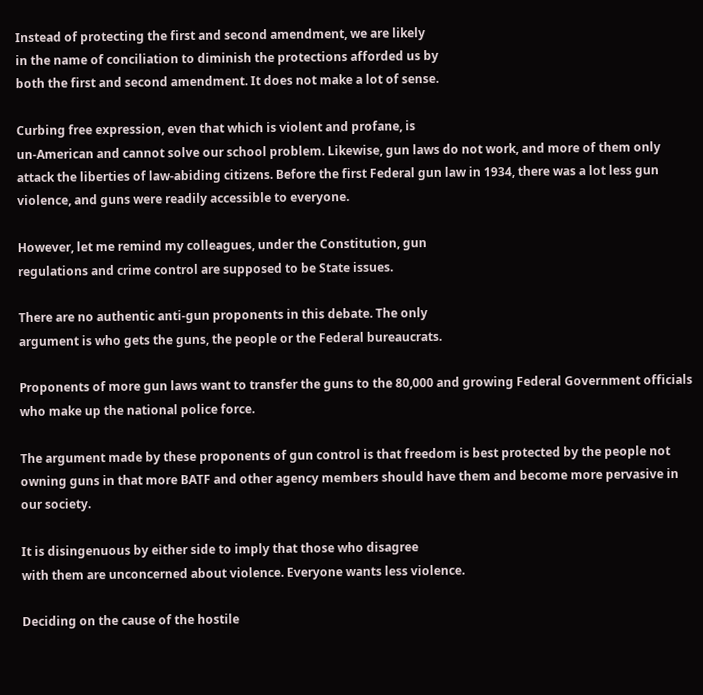Instead of protecting the first and second amendment, we are likely
in the name of conciliation to diminish the protections afforded us by
both the first and second amendment. It does not make a lot of sense.

Curbing free expression, even that which is violent and profane, is
un-American and cannot solve our school problem. Likewise, gun laws do not work, and more of them only attack the liberties of law-abiding citizens. Before the first Federal gun law in 1934, there was a lot less gun violence, and guns were readily accessible to everyone.

However, let me remind my colleagues, under the Constitution, gun
regulations and crime control are supposed to be State issues.

There are no authentic anti-gun proponents in this debate. The only
argument is who gets the guns, the people or the Federal bureaucrats.

Proponents of more gun laws want to transfer the guns to the 80,000 and growing Federal Government officials who make up the national police force.

The argument made by these proponents of gun control is that freedom is best protected by the people not owning guns in that more BATF and other agency members should have them and become more pervasive in our society.

It is disingenuous by either side to imply that those who disagree
with them are unconcerned about violence. Everyone wants less violence.

Deciding on the cause of the hostile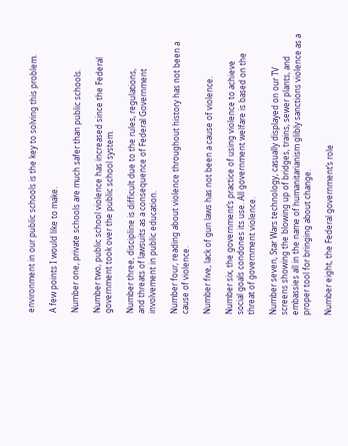environment in our public schools is the key to solving this problem.

A few points I would like to make.

Number one, private schools are much safer than public schools.

Number two, public school violence has increased since the Federal government took over the public school system.

Number three, discipline is difficult due to the rules, regulations,
and threats of lawsuits as a consequence of Federal Government
involvement in public education.

Number four, reading about violence throughout history has not been a cause of violence.

Number five, lack of gun laws has not been a cause of violence.

Number six, the government’s practice of using violence to achieve
social goals condones its use. All government welfare is based on the
threat of government violence.

Number seven, Star Wars technology, casually displayed on our TV
screens showing the blowing up of bridges, trains, sewer plants, and
embassies all in the name of humanitarianism glibly sanctions violence as a proper tool for bringing about change.

Number eight, the Federal government’s role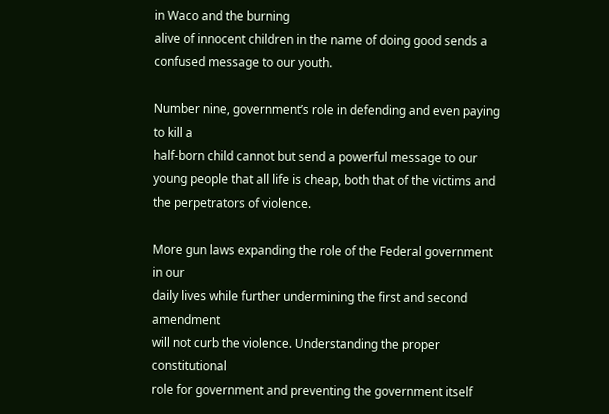in Waco and the burning
alive of innocent children in the name of doing good sends a confused message to our youth.

Number nine, government’s role in defending and even paying to kill a
half-born child cannot but send a powerful message to our young people that all life is cheap, both that of the victims and the perpetrators of violence.

More gun laws expanding the role of the Federal government in our
daily lives while further undermining the first and second amendment
will not curb the violence. Understanding the proper constitutional
role for government and preventing the government itself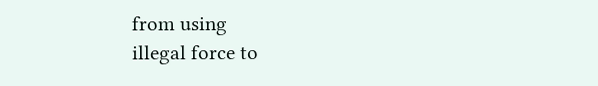from using
illegal force to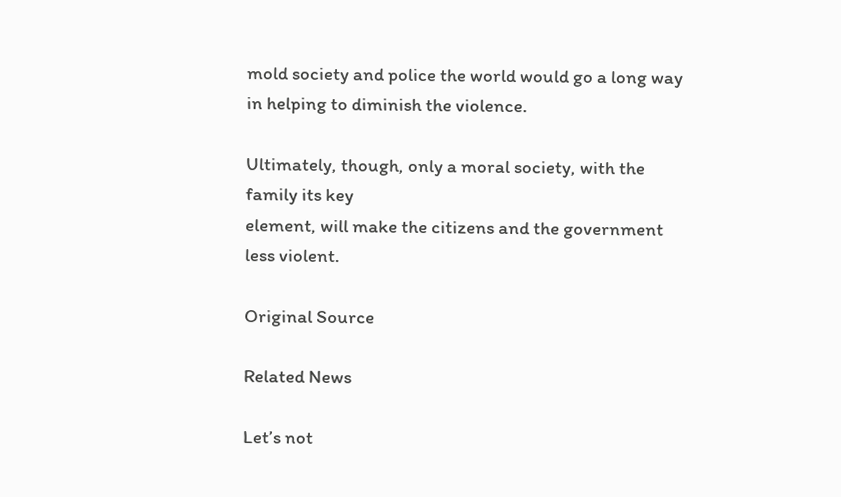mold society and police the world would go a long way
in helping to diminish the violence.

Ultimately, though, only a moral society, with the family its key
element, will make the citizens and the government less violent.

Original Source

Related News

Let’s not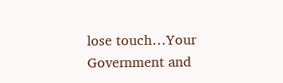lose touch…Your Government and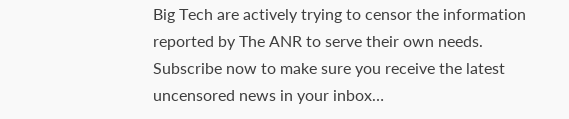Big Tech are actively trying to censor the information reported by The ANR to serve their own needs. Subscribe now to make sure you receive the latest uncensored news in your inbox…